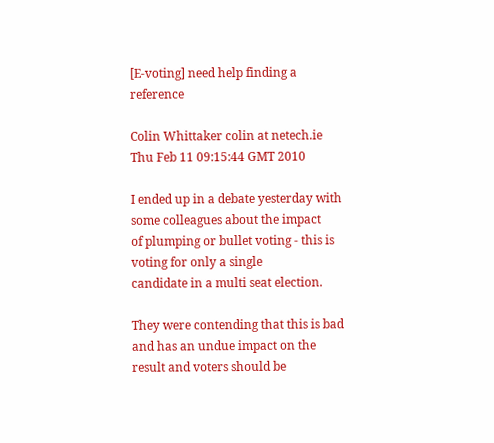[E-voting] need help finding a reference

Colin Whittaker colin at netech.ie
Thu Feb 11 09:15:44 GMT 2010

I ended up in a debate yesterday with some colleagues about the impact
of plumping or bullet voting - this is voting for only a single
candidate in a multi seat election.

They were contending that this is bad and has an undue impact on the
result and voters should be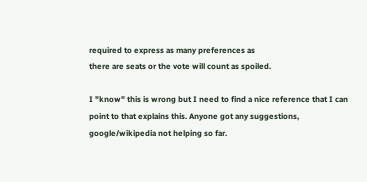required to express as many preferences as
there are seats or the vote will count as spoiled.

I "know" this is wrong but I need to find a nice reference that I can
point to that explains this. Anyone got any suggestions,
google/wikipedia not helping so far.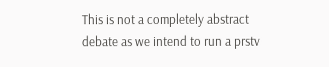This is not a completely abstract debate as we intend to run a prstv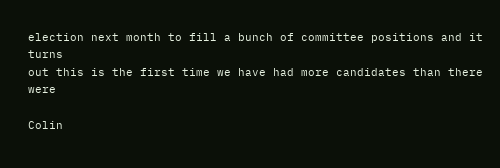election next month to fill a bunch of committee positions and it turns
out this is the first time we have had more candidates than there were

Colin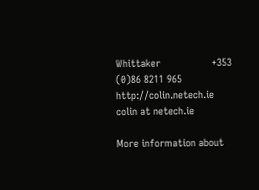Whittaker                 +353 (0)86 8211 965
http://colin.netech.ie                      colin at netech.ie

More information about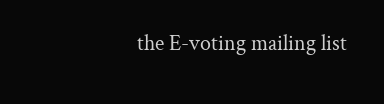the E-voting mailing list